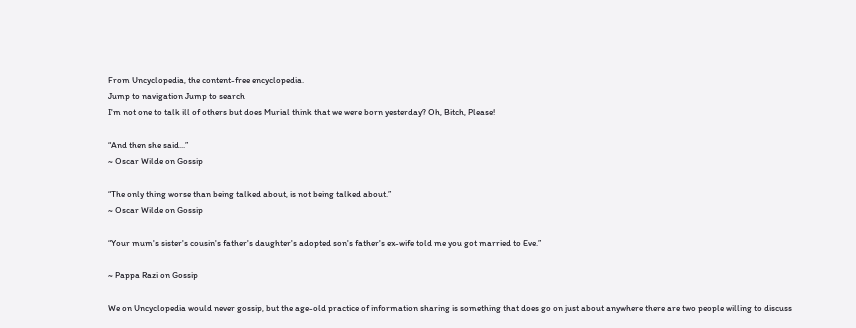From Uncyclopedia, the content-free encyclopedia.
Jump to navigation Jump to search
I'm not one to talk ill of others but does Murial think that we were born yesterday? Oh, Bitch, Please!

“And then she said...”
~ Oscar Wilde on Gossip

“The only thing worse than being talked about, is not being talked about.”
~ Oscar Wilde on Gossip

“Your mum's sister's cousin's father's daughter's adopted son's father's ex-wife told me you got married to Eve.”

~ Pappa Razi on Gossip

We on Uncyclopedia would never gossip, but the age-old practice of information sharing is something that does go on just about anywhere there are two people willing to discuss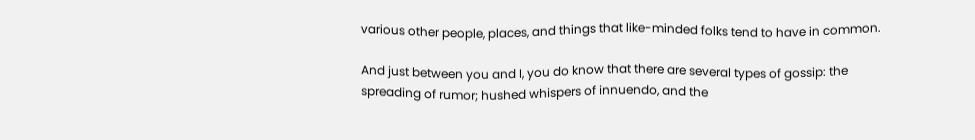various other people, places, and things that like-minded folks tend to have in common.

And just between you and I, you do know that there are several types of gossip: the spreading of rumor; hushed whispers of innuendo, and the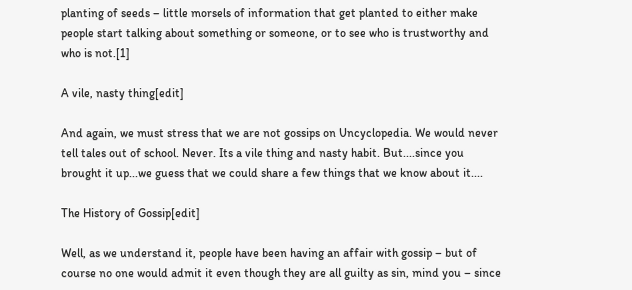planting of seeds – little morsels of information that get planted to either make people start talking about something or someone, or to see who is trustworthy and who is not.[1]

A vile, nasty thing[edit]

And again, we must stress that we are not gossips on Uncyclopedia. We would never tell tales out of school. Never. Its a vile thing and nasty habit. But....since you brought it up...we guess that we could share a few things that we know about it....

The History of Gossip[edit]

Well, as we understand it, people have been having an affair with gossip – but of course no one would admit it even though they are all guilty as sin, mind you – since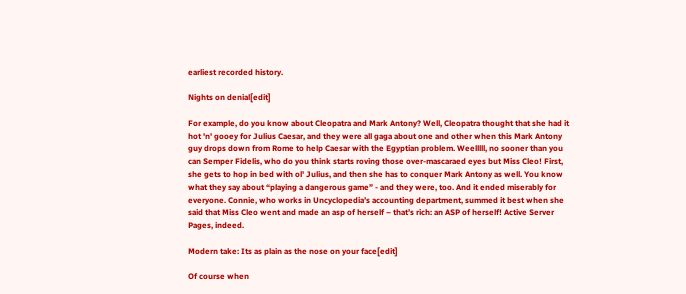earliest recorded history.

Nights on denial[edit]

For example, do you know about Cleopatra and Mark Antony? Well, Cleopatra thought that she had it hot 'n' gooey for Julius Caesar, and they were all gaga about one and other when this Mark Antony guy drops down from Rome to help Caesar with the Egyptian problem. Weelllll, no sooner than you can Semper Fidelis, who do you think starts roving those over-mascaraed eyes but Miss Cleo! First, she gets to hop in bed with ol' Julius, and then she has to conquer Mark Antony as well. You know what they say about “playing a dangerous game” - and they were, too. And it ended miserably for everyone. Connie, who works in Uncyclopedia’s accounting department, summed it best when she said that Miss Cleo went and made an asp of herself – that’s rich: an ASP of herself! Active Server Pages, indeed.

Modern take: Its as plain as the nose on your face[edit]

Of course when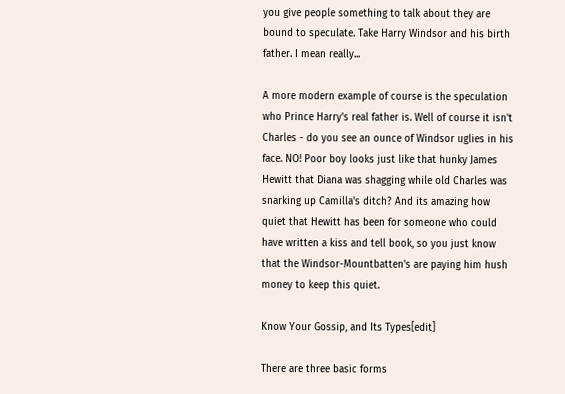you give people something to talk about they are bound to speculate. Take Harry Windsor and his birth father. I mean really...

A more modern example of course is the speculation who Prince Harry's real father is. Well of course it isn't Charles - do you see an ounce of Windsor uglies in his face. NO! Poor boy looks just like that hunky James Hewitt that Diana was shagging while old Charles was snarking up Camilla's ditch? And its amazing how quiet that Hewitt has been for someone who could have written a kiss and tell book, so you just know that the Windsor-Mountbatten's are paying him hush money to keep this quiet.

Know Your Gossip, and Its Types[edit]

There are three basic forms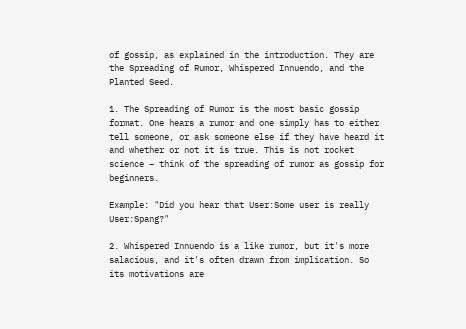of gossip, as explained in the introduction. They are the Spreading of Rumor, Whispered Innuendo, and the Planted Seed.

1. The Spreading of Rumor is the most basic gossip format. One hears a rumor and one simply has to either tell someone, or ask someone else if they have heard it and whether or not it is true. This is not rocket science – think of the spreading of rumor as gossip for beginners.

Example: "Did you hear that User:Some user is really User:Spang?"

2. Whispered Innuendo is a like rumor, but it's more salacious, and it's often drawn from implication. So its motivations are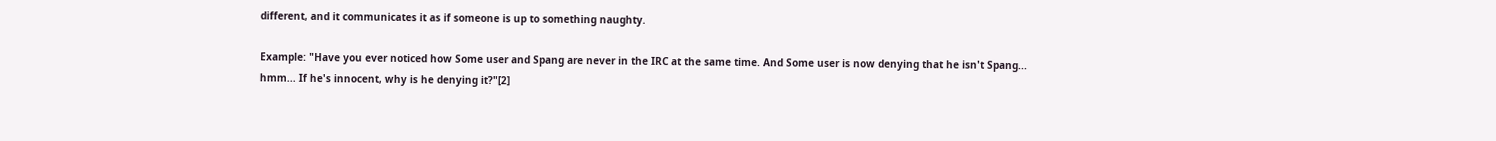different, and it communicates it as if someone is up to something naughty.

Example: "Have you ever noticed how Some user and Spang are never in the IRC at the same time. And Some user is now denying that he isn't Spang... hmm... If he's innocent, why is he denying it?"[2]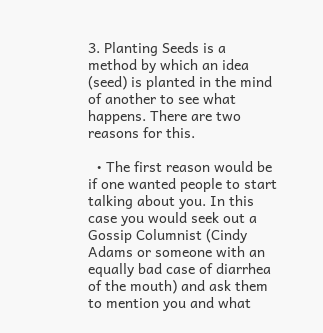3. Planting Seeds is a method by which an idea (seed) is planted in the mind of another to see what happens. There are two reasons for this.

  • The first reason would be if one wanted people to start talking about you. In this case you would seek out a Gossip Columnist (Cindy Adams or someone with an equally bad case of diarrhea of the mouth) and ask them to mention you and what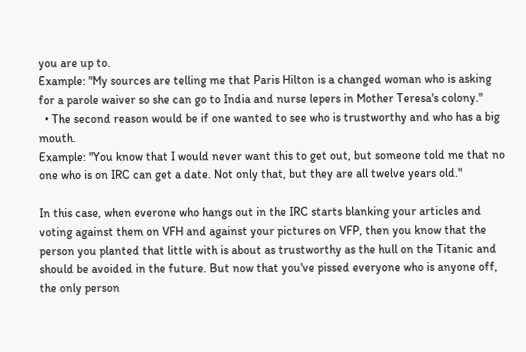you are up to.
Example: "My sources are telling me that Paris Hilton is a changed woman who is asking for a parole waiver so she can go to India and nurse lepers in Mother Teresa's colony."
  • The second reason would be if one wanted to see who is trustworthy and who has a big mouth.
Example: "You know that I would never want this to get out, but someone told me that no one who is on IRC can get a date. Not only that, but they are all twelve years old."

In this case, when everone who hangs out in the IRC starts blanking your articles and voting against them on VFH and against your pictures on VFP, then you know that the person you planted that little with is about as trustworthy as the hull on the Titanic and should be avoided in the future. But now that you've pissed everyone who is anyone off, the only person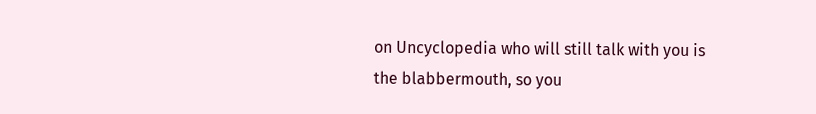on Uncyclopedia who will still talk with you is the blabbermouth, so you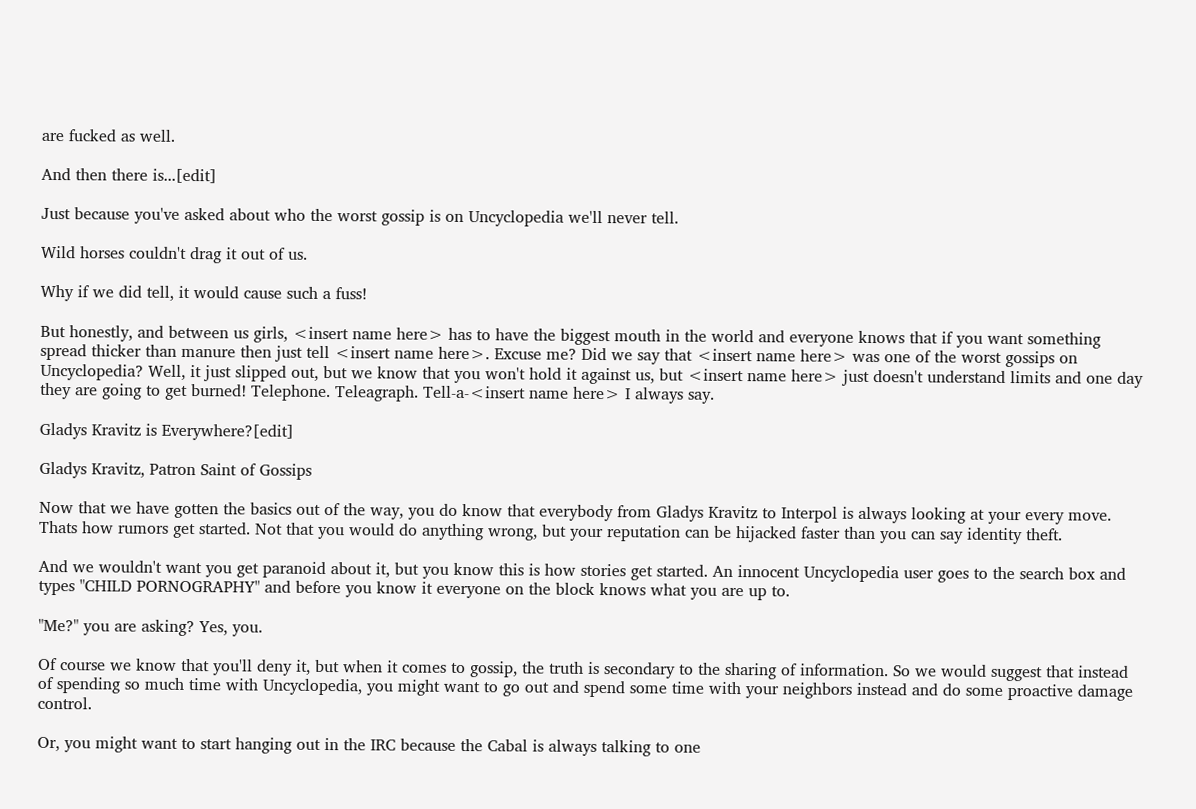are fucked as well.

And then there is...[edit]

Just because you've asked about who the worst gossip is on Uncyclopedia we'll never tell.

Wild horses couldn't drag it out of us.

Why if we did tell, it would cause such a fuss!

But honestly, and between us girls, <insert name here> has to have the biggest mouth in the world and everyone knows that if you want something spread thicker than manure then just tell <insert name here>. Excuse me? Did we say that <insert name here> was one of the worst gossips on Uncyclopedia? Well, it just slipped out, but we know that you won't hold it against us, but <insert name here> just doesn't understand limits and one day they are going to get burned! Telephone. Teleagraph. Tell-a-<insert name here> I always say.

Gladys Kravitz is Everywhere?[edit]

Gladys Kravitz, Patron Saint of Gossips

Now that we have gotten the basics out of the way, you do know that everybody from Gladys Kravitz to Interpol is always looking at your every move. Thats how rumors get started. Not that you would do anything wrong, but your reputation can be hijacked faster than you can say identity theft.

And we wouldn't want you get paranoid about it, but you know this is how stories get started. An innocent Uncyclopedia user goes to the search box and types "CHILD PORNOGRAPHY" and before you know it everyone on the block knows what you are up to.

"Me?" you are asking? Yes, you.

Of course we know that you'll deny it, but when it comes to gossip, the truth is secondary to the sharing of information. So we would suggest that instead of spending so much time with Uncyclopedia, you might want to go out and spend some time with your neighbors instead and do some proactive damage control.

Or, you might want to start hanging out in the IRC because the Cabal is always talking to one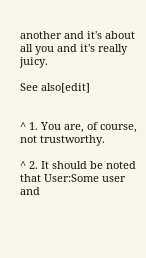another and it's about all you and it's really juicy.

See also[edit]


^ 1. You are, of course, not trustworthy.

^ 2. It should be noted that User:Some user and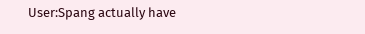User:Spang actually have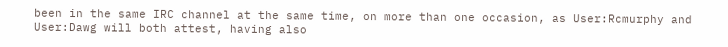been in the same IRC channel at the same time, on more than one occasion, as User:Rcmurphy and User:Dawg will both attest, having also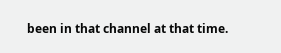been in that channel at that time.